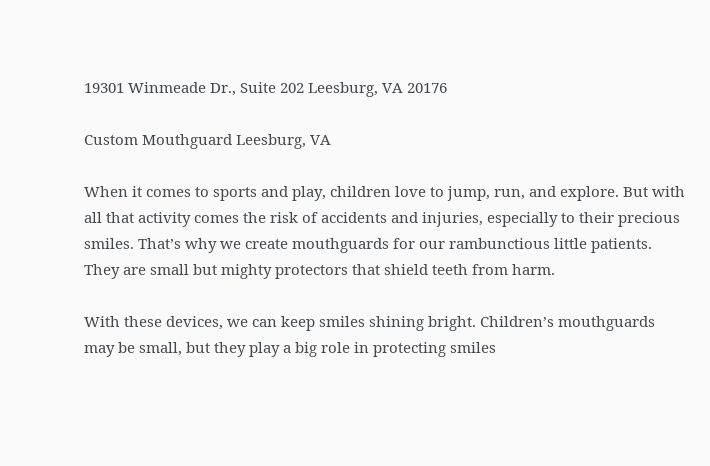19301 Winmeade Dr., Suite 202 Leesburg, VA 20176

Custom Mouthguard Leesburg, VA

When it comes to sports and play, children love to jump, run, and explore. But with all that activity comes the risk of accidents and injuries, especially to their precious smiles. That’s why we create mouthguards for our rambunctious little patients. They are small but mighty protectors that shield teeth from harm.

With these devices, we can keep smiles shining bright. Children’s mouthguards may be small, but they play a big role in protecting smiles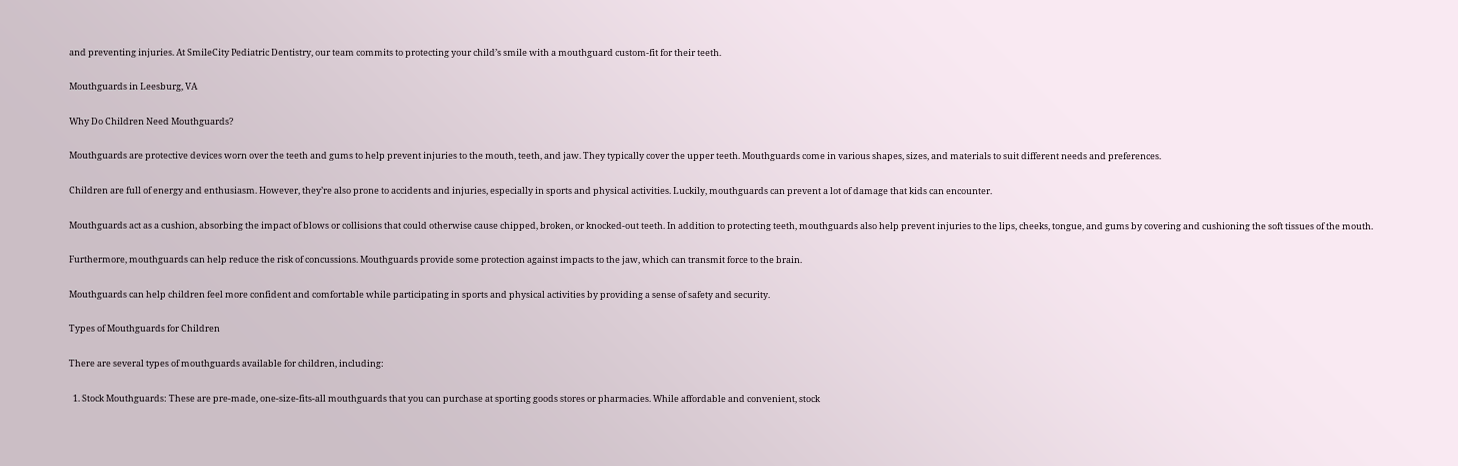and preventing injuries. At SmileCity Pediatric Dentistry, our team commits to protecting your child’s smile with a mouthguard custom-fit for their teeth.

Mouthguards in Leesburg, VA

Why Do Children Need Mouthguards?

Mouthguards are protective devices worn over the teeth and gums to help prevent injuries to the mouth, teeth, and jaw. They typically cover the upper teeth. Mouthguards come in various shapes, sizes, and materials to suit different needs and preferences.

Children are full of energy and enthusiasm. However, they’re also prone to accidents and injuries, especially in sports and physical activities. Luckily, mouthguards can prevent a lot of damage that kids can encounter.

Mouthguards act as a cushion, absorbing the impact of blows or collisions that could otherwise cause chipped, broken, or knocked-out teeth. In addition to protecting teeth, mouthguards also help prevent injuries to the lips, cheeks, tongue, and gums by covering and cushioning the soft tissues of the mouth.

Furthermore, mouthguards can help reduce the risk of concussions. Mouthguards provide some protection against impacts to the jaw, which can transmit force to the brain.

Mouthguards can help children feel more confident and comfortable while participating in sports and physical activities by providing a sense of safety and security.

Types of Mouthguards for Children

There are several types of mouthguards available for children, including:

  1. Stock Mouthguards: These are pre-made, one-size-fits-all mouthguards that you can purchase at sporting goods stores or pharmacies. While affordable and convenient, stock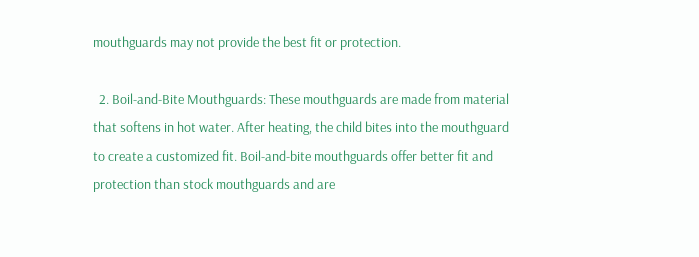mouthguards may not provide the best fit or protection.

  2. Boil-and-Bite Mouthguards: These mouthguards are made from material that softens in hot water. After heating, the child bites into the mouthguard to create a customized fit. Boil-and-bite mouthguards offer better fit and protection than stock mouthguards and are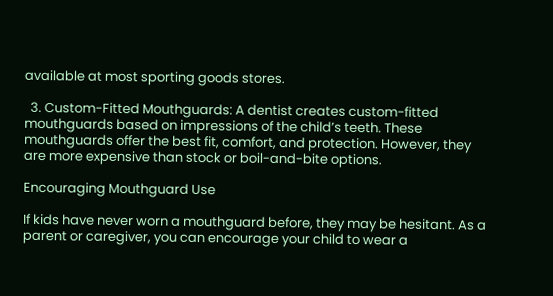available at most sporting goods stores.

  3. Custom-Fitted Mouthguards: A dentist creates custom-fitted mouthguards based on impressions of the child’s teeth. These mouthguards offer the best fit, comfort, and protection. However, they are more expensive than stock or boil-and-bite options.

Encouraging Mouthguard Use

If kids have never worn a mouthguard before, they may be hesitant. As a parent or caregiver, you can encourage your child to wear a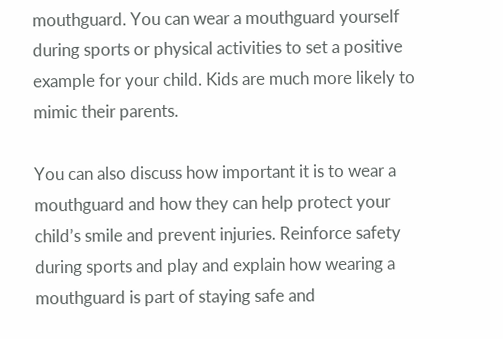mouthguard. You can wear a mouthguard yourself during sports or physical activities to set a positive example for your child. Kids are much more likely to mimic their parents.

You can also discuss how important it is to wear a mouthguard and how they can help protect your child’s smile and prevent injuries. Reinforce safety during sports and play and explain how wearing a mouthguard is part of staying safe and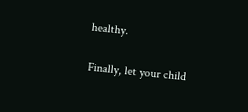healthy.

Finally, let your child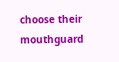choose their mouthguard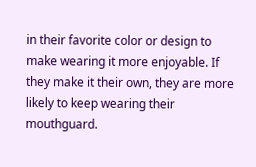in their favorite color or design to make wearing it more enjoyable. If they make it their own, they are more likely to keep wearing their mouthguard.